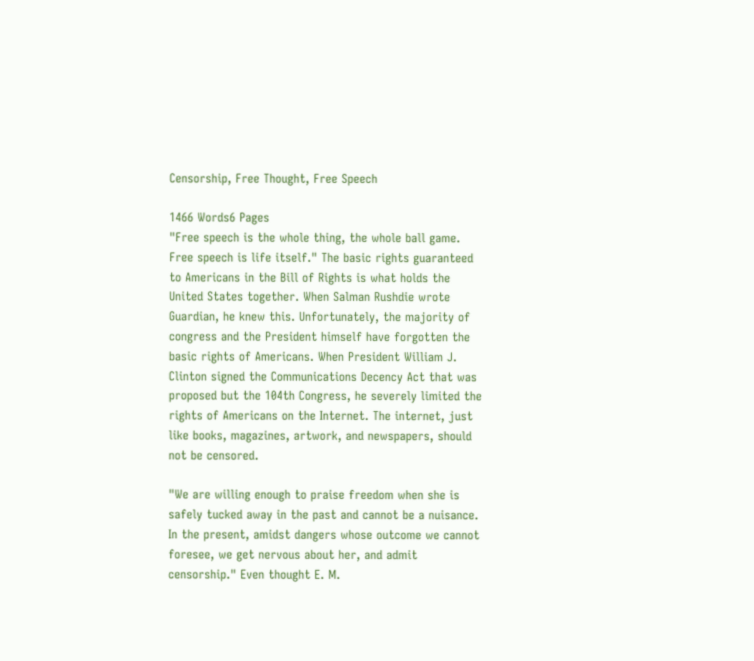Censorship, Free Thought, Free Speech

1466 Words6 Pages
"Free speech is the whole thing, the whole ball game. Free speech is life itself." The basic rights guaranteed to Americans in the Bill of Rights is what holds the United States together. When Salman Rushdie wrote Guardian, he knew this. Unfortunately, the majority of congress and the President himself have forgotten the basic rights of Americans. When President William J. Clinton signed the Communications Decency Act that was proposed but the 104th Congress, he severely limited the rights of Americans on the Internet. The internet, just like books, magazines, artwork, and newspapers, should not be censored.

"We are willing enough to praise freedom when she is safely tucked away in the past and cannot be a nuisance. In the present, amidst dangers whose outcome we cannot foresee, we get nervous about her, and admit censorship." Even thought E. M.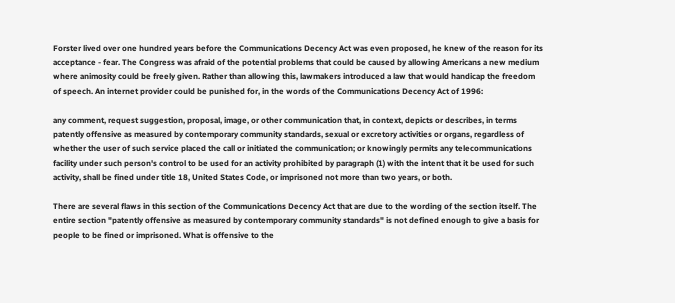Forster lived over one hundred years before the Communications Decency Act was even proposed, he knew of the reason for its acceptance - fear. The Congress was afraid of the potential problems that could be caused by allowing Americans a new medium where animosity could be freely given. Rather than allowing this, lawmakers introduced a law that would handicap the freedom of speech. An internet provider could be punished for, in the words of the Communications Decency Act of 1996:

any comment, request suggestion, proposal, image, or other communication that, in context, depicts or describes, in terms patently offensive as measured by contemporary community standards, sexual or excretory activities or organs, regardless of whether the user of such service placed the call or initiated the communication; or knowingly permits any telecommunications facility under such person's control to be used for an activity prohibited by paragraph (1) with the intent that it be used for such activity, shall be fined under title 18, United States Code, or imprisoned not more than two years, or both.

There are several flaws in this section of the Communications Decency Act that are due to the wording of the section itself. The entire section "patently offensive as measured by contemporary community standards" is not defined enough to give a basis for people to be fined or imprisoned. What is offensive to the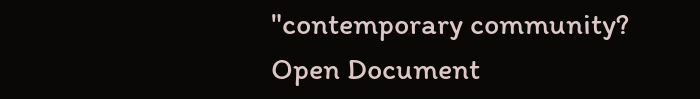"contemporary community?
Open Document